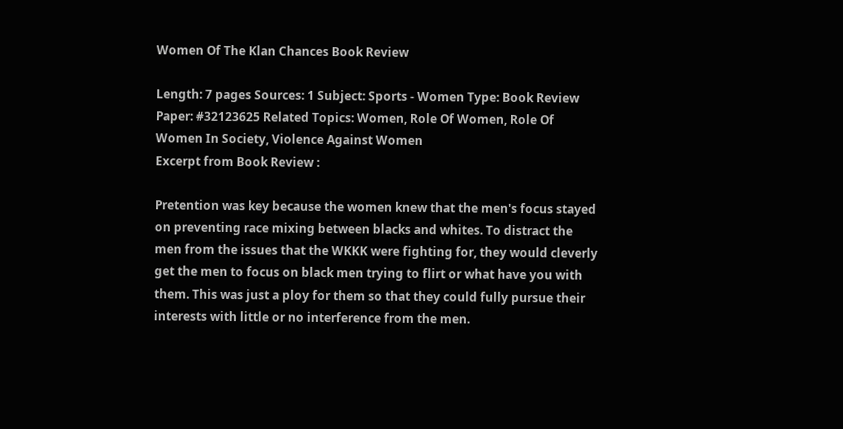Women Of The Klan Chances Book Review

Length: 7 pages Sources: 1 Subject: Sports - Women Type: Book Review Paper: #32123625 Related Topics: Women, Role Of Women, Role Of Women In Society, Violence Against Women
Excerpt from Book Review :

Pretention was key because the women knew that the men's focus stayed on preventing race mixing between blacks and whites. To distract the men from the issues that the WKKK were fighting for, they would cleverly get the men to focus on black men trying to flirt or what have you with them. This was just a ploy for them so that they could fully pursue their interests with little or no interference from the men.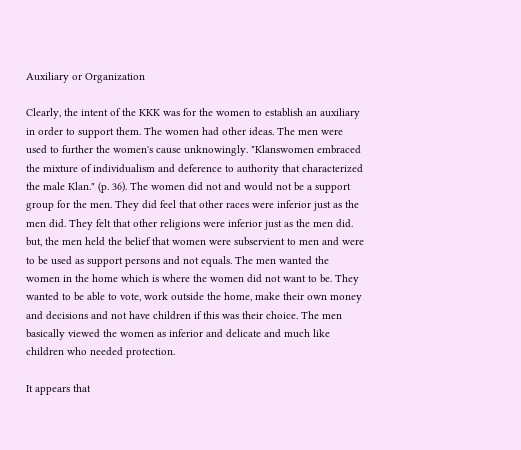Auxiliary or Organization

Clearly, the intent of the KKK was for the women to establish an auxiliary in order to support them. The women had other ideas. The men were used to further the women's cause unknowingly. "Klanswomen embraced the mixture of individualism and deference to authority that characterized the male Klan." (p. 36). The women did not and would not be a support group for the men. They did feel that other races were inferior just as the men did. They felt that other religions were inferior just as the men did. but, the men held the belief that women were subservient to men and were to be used as support persons and not equals. The men wanted the women in the home which is where the women did not want to be. They wanted to be able to vote, work outside the home, make their own money and decisions and not have children if this was their choice. The men basically viewed the women as inferior and delicate and much like children who needed protection.

It appears that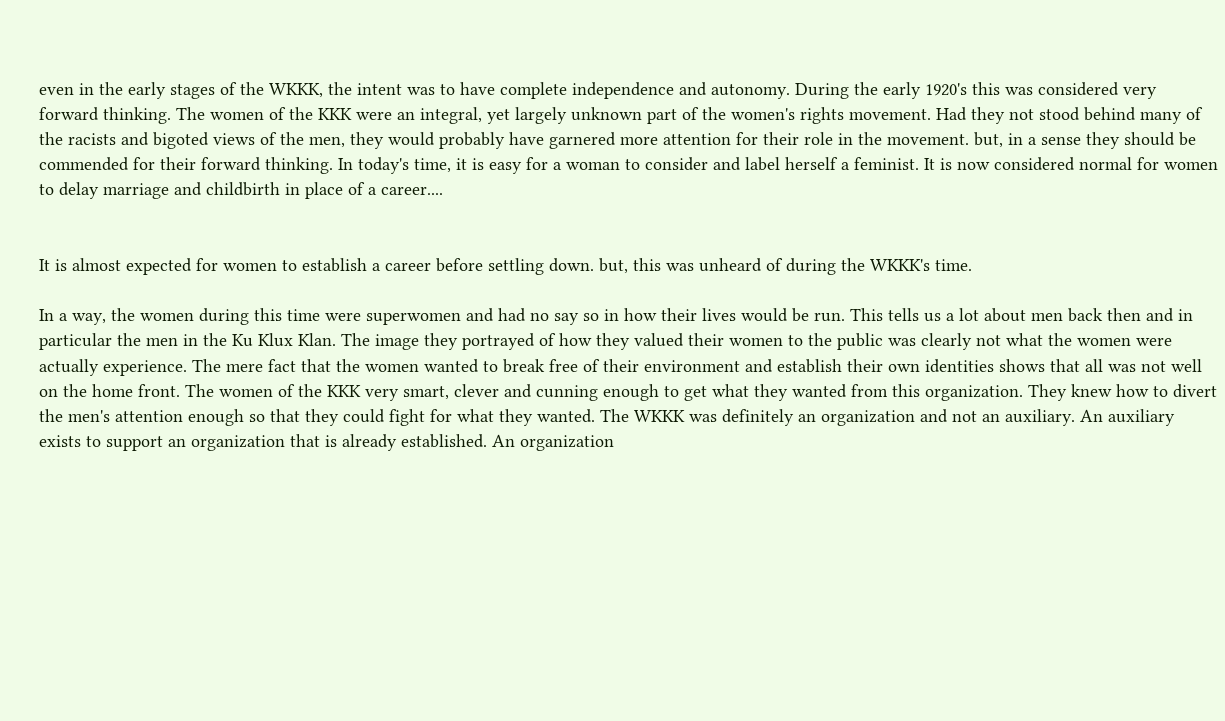even in the early stages of the WKKK, the intent was to have complete independence and autonomy. During the early 1920's this was considered very forward thinking. The women of the KKK were an integral, yet largely unknown part of the women's rights movement. Had they not stood behind many of the racists and bigoted views of the men, they would probably have garnered more attention for their role in the movement. but, in a sense they should be commended for their forward thinking. In today's time, it is easy for a woman to consider and label herself a feminist. It is now considered normal for women to delay marriage and childbirth in place of a career....


It is almost expected for women to establish a career before settling down. but, this was unheard of during the WKKK's time.

In a way, the women during this time were superwomen and had no say so in how their lives would be run. This tells us a lot about men back then and in particular the men in the Ku Klux Klan. The image they portrayed of how they valued their women to the public was clearly not what the women were actually experience. The mere fact that the women wanted to break free of their environment and establish their own identities shows that all was not well on the home front. The women of the KKK very smart, clever and cunning enough to get what they wanted from this organization. They knew how to divert the men's attention enough so that they could fight for what they wanted. The WKKK was definitely an organization and not an auxiliary. An auxiliary exists to support an organization that is already established. An organization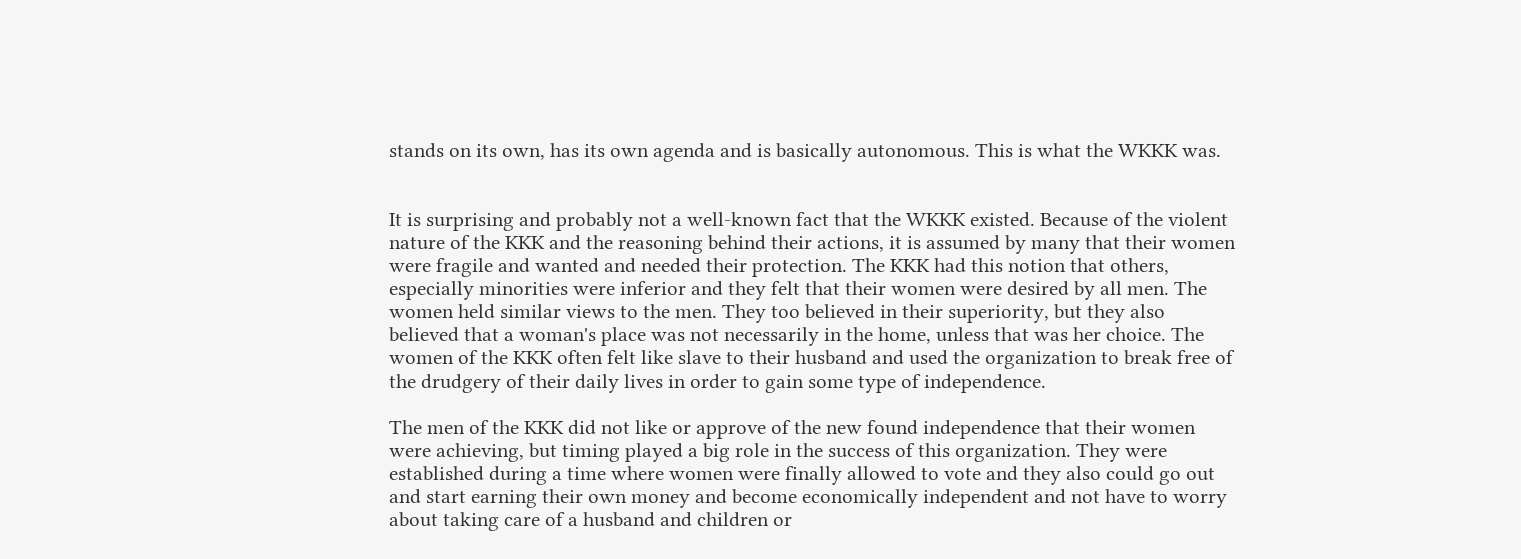stands on its own, has its own agenda and is basically autonomous. This is what the WKKK was.


It is surprising and probably not a well-known fact that the WKKK existed. Because of the violent nature of the KKK and the reasoning behind their actions, it is assumed by many that their women were fragile and wanted and needed their protection. The KKK had this notion that others, especially minorities were inferior and they felt that their women were desired by all men. The women held similar views to the men. They too believed in their superiority, but they also believed that a woman's place was not necessarily in the home, unless that was her choice. The women of the KKK often felt like slave to their husband and used the organization to break free of the drudgery of their daily lives in order to gain some type of independence.

The men of the KKK did not like or approve of the new found independence that their women were achieving, but timing played a big role in the success of this organization. They were established during a time where women were finally allowed to vote and they also could go out and start earning their own money and become economically independent and not have to worry about taking care of a husband and children or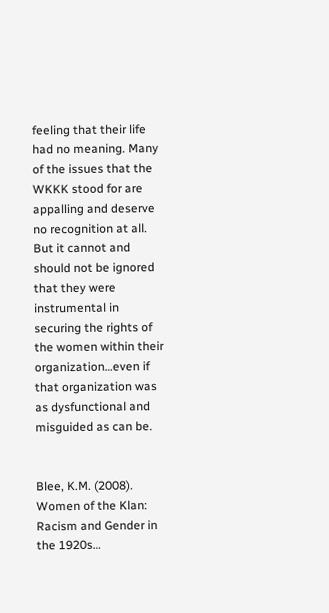feeling that their life had no meaning. Many of the issues that the WKKK stood for are appalling and deserve no recognition at all. But it cannot and should not be ignored that they were instrumental in securing the rights of the women within their organization…even if that organization was as dysfunctional and misguided as can be.


Blee, K.M. (2008). Women of the Klan: Racism and Gender in the 1920s…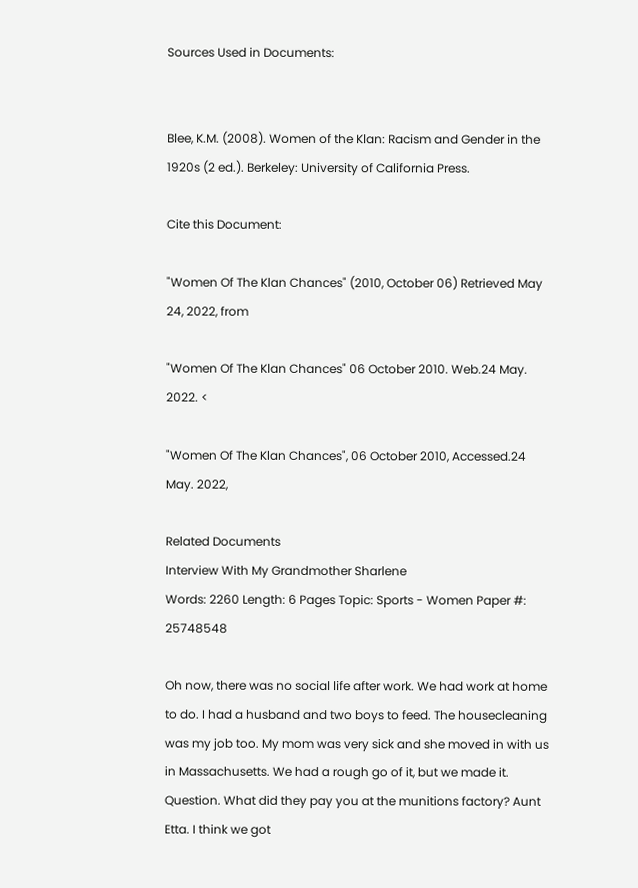Sources Used in Documents:


Blee, K.M. (2008). Women of the Klan: Racism and Gender in the 1920s (2 ed.). Berkeley: University of California Press.

Cite this Document:

"Women Of The Klan Chances" (2010, October 06) Retrieved May 24, 2022, from

"Women Of The Klan Chances" 06 October 2010. Web.24 May. 2022. <

"Women Of The Klan Chances", 06 October 2010, Accessed.24 May. 2022,

Related Documents
Interview With My Grandmother Sharlene
Words: 2260 Length: 6 Pages Topic: Sports - Women Paper #: 25748548

Oh now, there was no social life after work. We had work at home to do. I had a husband and two boys to feed. The housecleaning was my job too. My mom was very sick and she moved in with us in Massachusetts. We had a rough go of it, but we made it. Question. What did they pay you at the munitions factory? Aunt Etta. I think we got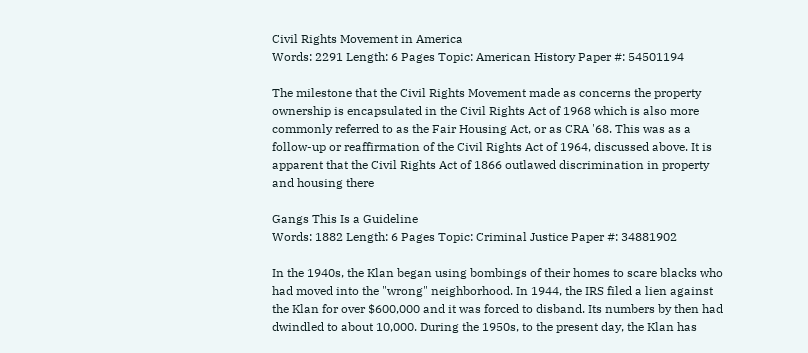Civil Rights Movement in America
Words: 2291 Length: 6 Pages Topic: American History Paper #: 54501194

The milestone that the Civil Rights Movement made as concerns the property ownership is encapsulated in the Civil Rights Act of 1968 which is also more commonly referred to as the Fair Housing Act, or as CRA '68. This was as a follow-up or reaffirmation of the Civil Rights Act of 1964, discussed above. It is apparent that the Civil Rights Act of 1866 outlawed discrimination in property and housing there

Gangs This Is a Guideline
Words: 1882 Length: 6 Pages Topic: Criminal Justice Paper #: 34881902

In the 1940s, the Klan began using bombings of their homes to scare blacks who had moved into the "wrong" neighborhood. In 1944, the IRS filed a lien against the Klan for over $600,000 and it was forced to disband. Its numbers by then had dwindled to about 10,000. During the 1950s, to the present day, the Klan has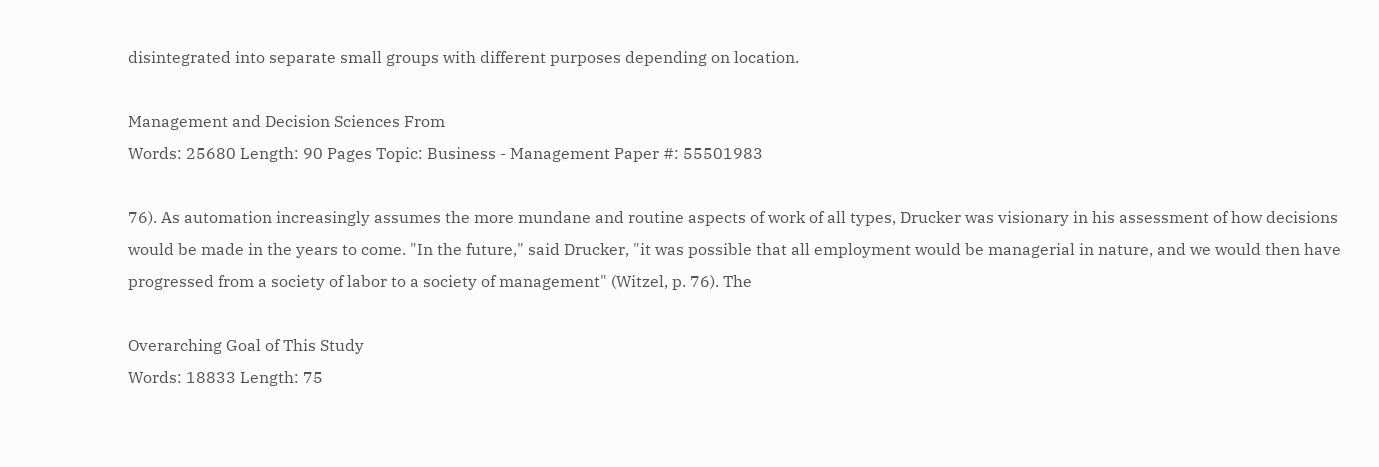disintegrated into separate small groups with different purposes depending on location.

Management and Decision Sciences From
Words: 25680 Length: 90 Pages Topic: Business - Management Paper #: 55501983

76). As automation increasingly assumes the more mundane and routine aspects of work of all types, Drucker was visionary in his assessment of how decisions would be made in the years to come. "In the future," said Drucker, "it was possible that all employment would be managerial in nature, and we would then have progressed from a society of labor to a society of management" (Witzel, p. 76). The

Overarching Goal of This Study
Words: 18833 Length: 75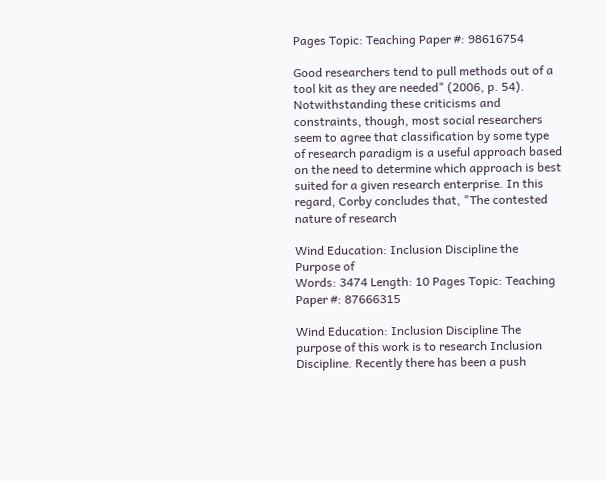Pages Topic: Teaching Paper #: 98616754

Good researchers tend to pull methods out of a tool kit as they are needed" (2006, p. 54). Notwithstanding these criticisms and constraints, though, most social researchers seem to agree that classification by some type of research paradigm is a useful approach based on the need to determine which approach is best suited for a given research enterprise. In this regard, Corby concludes that, "The contested nature of research

Wind Education: Inclusion Discipline the Purpose of
Words: 3474 Length: 10 Pages Topic: Teaching Paper #: 87666315

Wind Education: Inclusion Discipline The purpose of this work is to research Inclusion Discipline. Recently there has been a push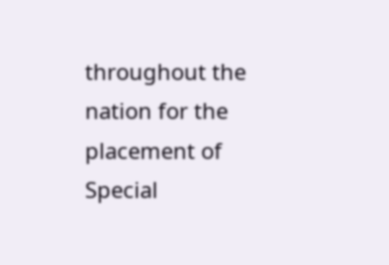throughout the nation for the placement of Special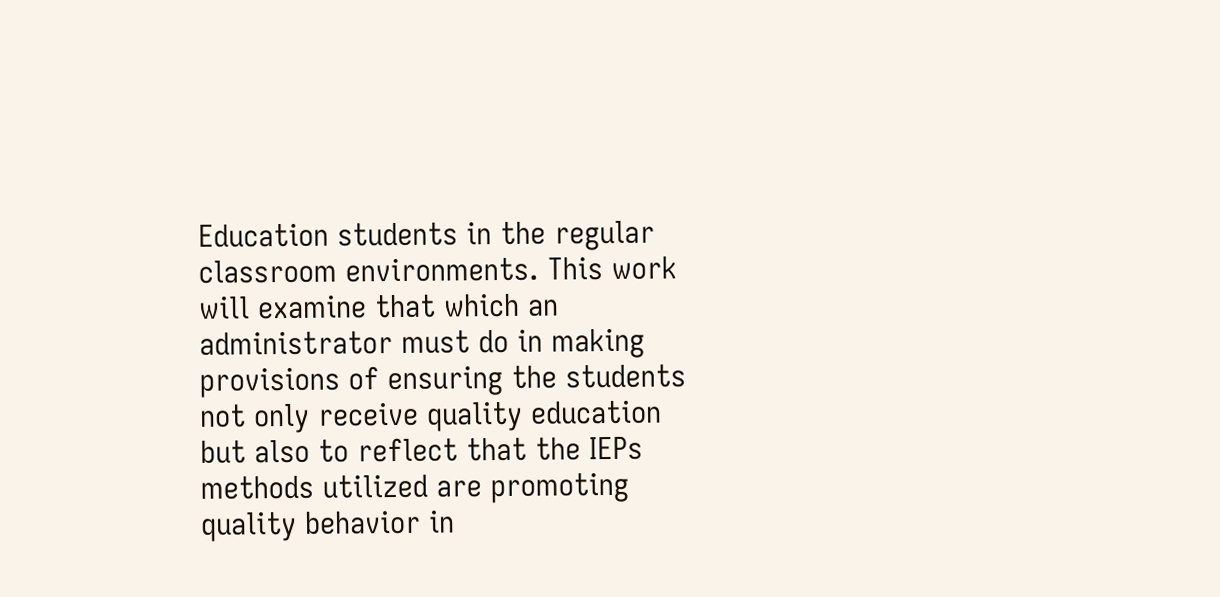Education students in the regular classroom environments. This work will examine that which an administrator must do in making provisions of ensuring the students not only receive quality education but also to reflect that the IEPs methods utilized are promoting quality behavior in